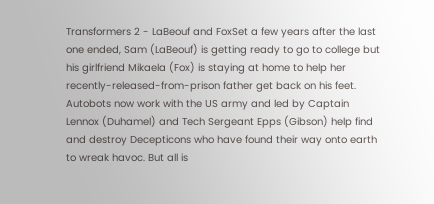Transformers 2 - LaBeouf and FoxSet a few years after the last one ended, Sam (LaBeouf) is getting ready to go to college but his girlfriend Mikaela (Fox) is staying at home to help her recently-released-from-prison father get back on his feet. Autobots now work with the US army and led by Captain Lennox (Duhamel) and Tech Sergeant Epps (Gibson) help find and destroy Decepticons who have found their way onto earth to wreak havoc. But all is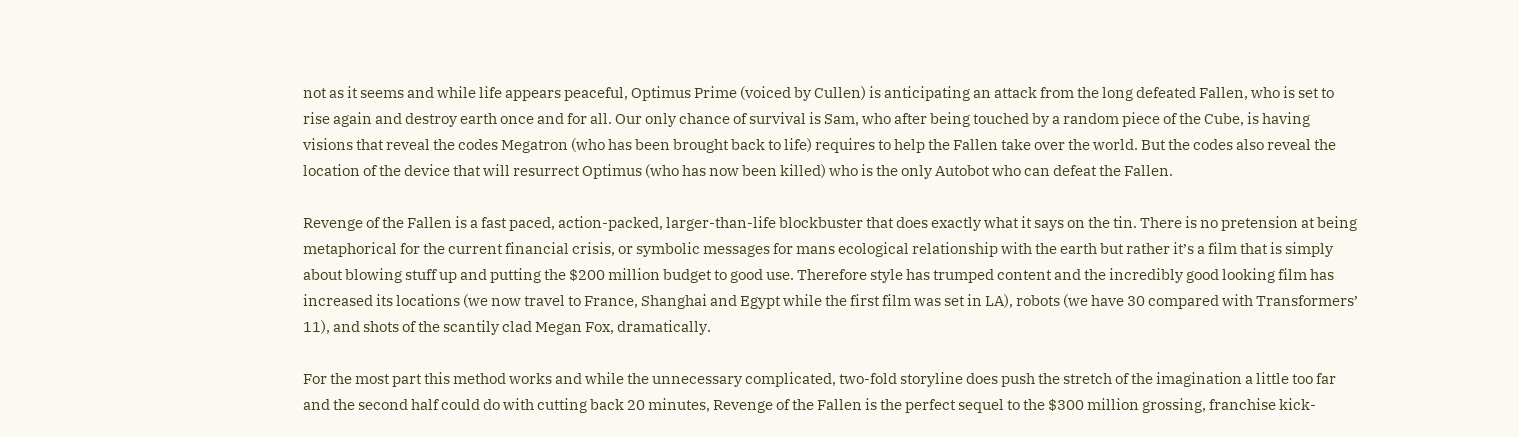not as it seems and while life appears peaceful, Optimus Prime (voiced by Cullen) is anticipating an attack from the long defeated Fallen, who is set to rise again and destroy earth once and for all. Our only chance of survival is Sam, who after being touched by a random piece of the Cube, is having visions that reveal the codes Megatron (who has been brought back to life) requires to help the Fallen take over the world. But the codes also reveal the location of the device that will resurrect Optimus (who has now been killed) who is the only Autobot who can defeat the Fallen.

Revenge of the Fallen is a fast paced, action-packed, larger-than-life blockbuster that does exactly what it says on the tin. There is no pretension at being metaphorical for the current financial crisis, or symbolic messages for mans ecological relationship with the earth but rather it’s a film that is simply about blowing stuff up and putting the $200 million budget to good use. Therefore style has trumped content and the incredibly good looking film has increased its locations (we now travel to France, Shanghai and Egypt while the first film was set in LA), robots (we have 30 compared with Transformers’ 11), and shots of the scantily clad Megan Fox, dramatically.

For the most part this method works and while the unnecessary complicated, two-fold storyline does push the stretch of the imagination a little too far and the second half could do with cutting back 20 minutes, Revenge of the Fallen is the perfect sequel to the $300 million grossing, franchise kick-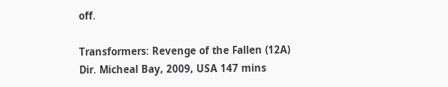off.

Transformers: Revenge of the Fallen (12A)
Dir. Micheal Bay, 2009, USA 147 mins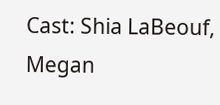Cast: Shia LaBeouf, Megan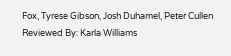Fox, Tyrese Gibson, Josh Duhamel, Peter Cullen
Reviewed By: Karla Williams